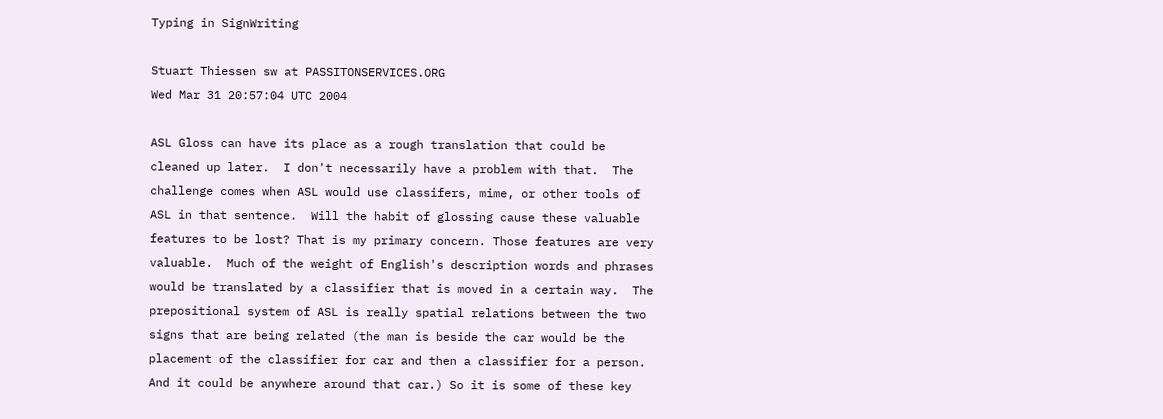Typing in SignWriting

Stuart Thiessen sw at PASSITONSERVICES.ORG
Wed Mar 31 20:57:04 UTC 2004

ASL Gloss can have its place as a rough translation that could be
cleaned up later.  I don't necessarily have a problem with that.  The
challenge comes when ASL would use classifers, mime, or other tools of
ASL in that sentence.  Will the habit of glossing cause these valuable
features to be lost? That is my primary concern. Those features are very
valuable.  Much of the weight of English's description words and phrases
would be translated by a classifier that is moved in a certain way.  The
prepositional system of ASL is really spatial relations between the two
signs that are being related (the man is beside the car would be the
placement of the classifier for car and then a classifier for a person.
And it could be anywhere around that car.) So it is some of these key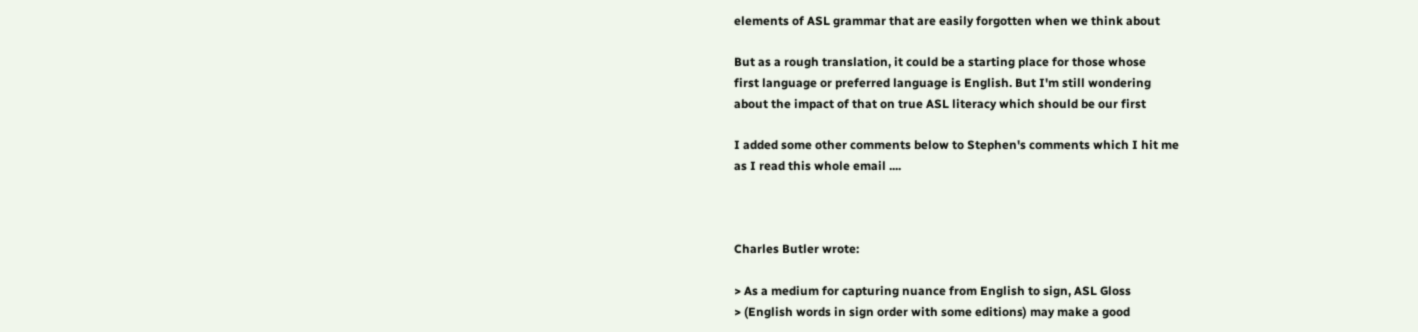elements of ASL grammar that are easily forgotten when we think about

But as a rough translation, it could be a starting place for those whose
first language or preferred language is English. But I'm still wondering
about the impact of that on true ASL literacy which should be our first

I added some other comments below to Stephen's comments which I hit me
as I read this whole email ....



Charles Butler wrote:

> As a medium for capturing nuance from English to sign, ASL Gloss
> (English words in sign order with some editions) may make a good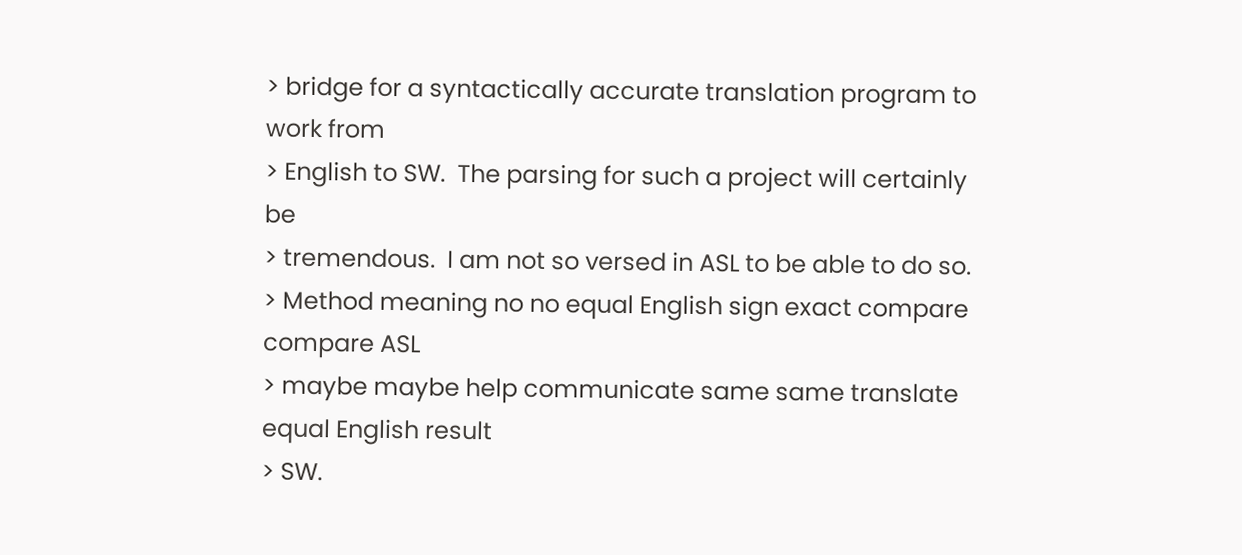> bridge for a syntactically accurate translation program to work from
> English to SW.  The parsing for such a project will certainly be
> tremendous.  I am not so versed in ASL to be able to do so.
> Method meaning no no equal English sign exact compare compare ASL
> maybe maybe help communicate same same translate equal English result
> SW.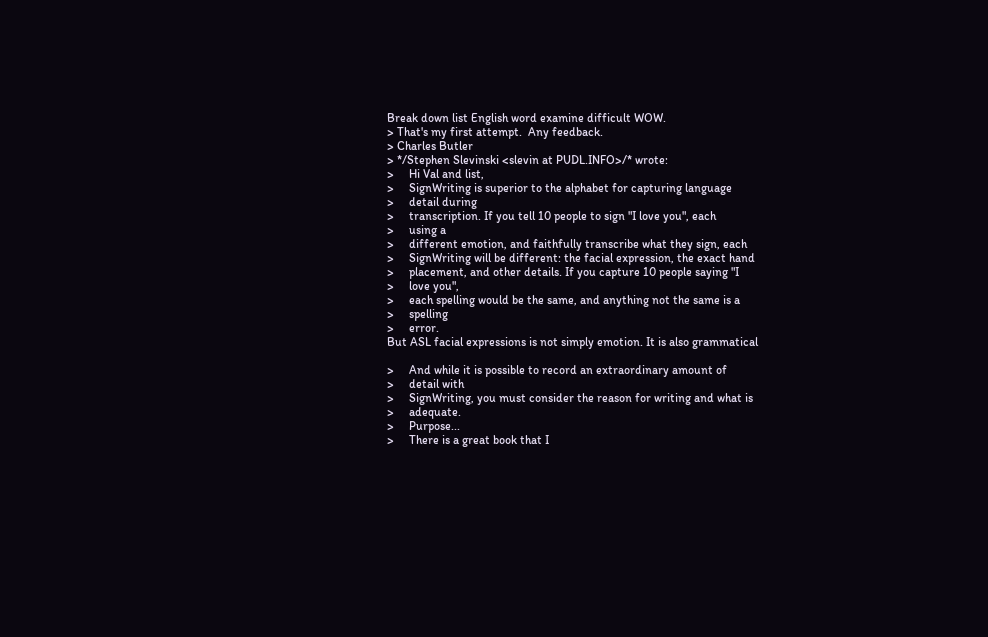Break down list English word examine difficult WOW.
> That's my first attempt.  Any feedback.
> Charles Butler
> */Stephen Slevinski <slevin at PUDL.INFO>/* wrote:
>     Hi Val and list,
>     SignWriting is superior to the alphabet for capturing language
>     detail during
>     transcription. If you tell 10 people to sign "I love you", each
>     using a
>     different emotion, and faithfully transcribe what they sign, each
>     SignWriting will be different: the facial expression, the exact hand
>     placement, and other details. If you capture 10 people saying "I
>     love you",
>     each spelling would be the same, and anything not the same is a
>     spelling
>     error.
But ASL facial expressions is not simply emotion. It is also grammatical

>     And while it is possible to record an extraordinary amount of
>     detail with
>     SignWriting, you must consider the reason for writing and what is
>     adequate.
>     Purpose...
>     There is a great book that I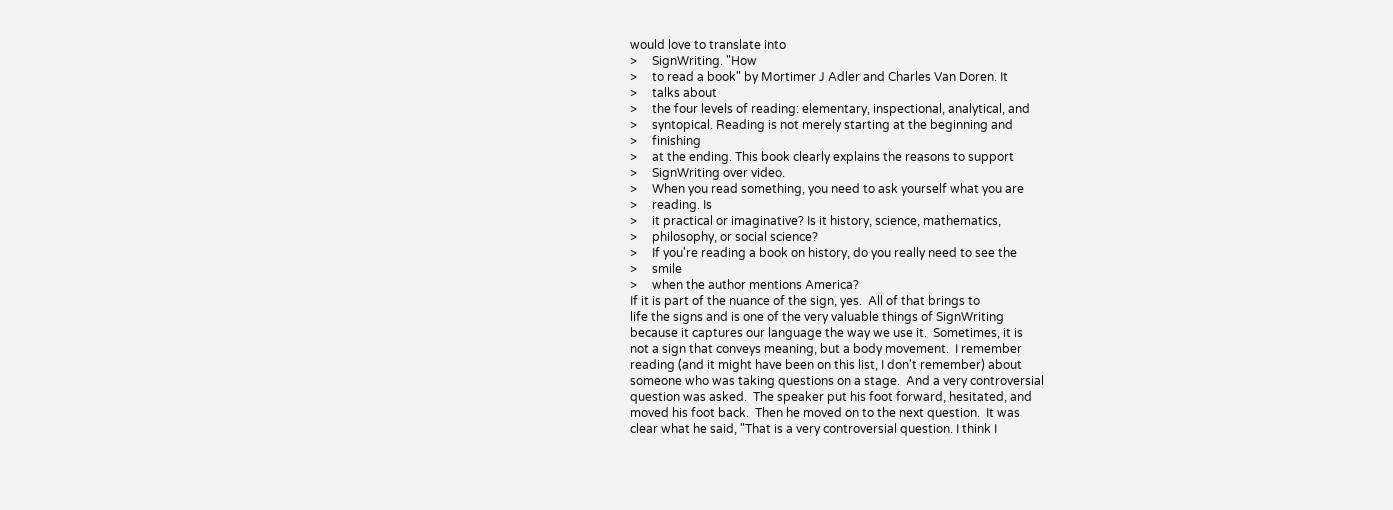would love to translate into
>     SignWriting. "How
>     to read a book" by Mortimer J Adler and Charles Van Doren. It
>     talks about
>     the four levels of reading: elementary, inspectional, analytical, and
>     syntopical. Reading is not merely starting at the beginning and
>     finishing
>     at the ending. This book clearly explains the reasons to support
>     SignWriting over video.
>     When you read something, you need to ask yourself what you are
>     reading. Is
>     it practical or imaginative? Is it history, science, mathematics,
>     philosophy, or social science?
>     If you're reading a book on history, do you really need to see the
>     smile
>     when the author mentions America?
If it is part of the nuance of the sign, yes.  All of that brings to
life the signs and is one of the very valuable things of SignWriting
because it captures our language the way we use it.  Sometimes, it is
not a sign that conveys meaning, but a body movement.  I remember
reading (and it might have been on this list, I don't remember) about
someone who was taking questions on a stage.  And a very controversial
question was asked.  The speaker put his foot forward, hesitated, and
moved his foot back.  Then he moved on to the next question.  It was
clear what he said, "That is a very controversial question. I think I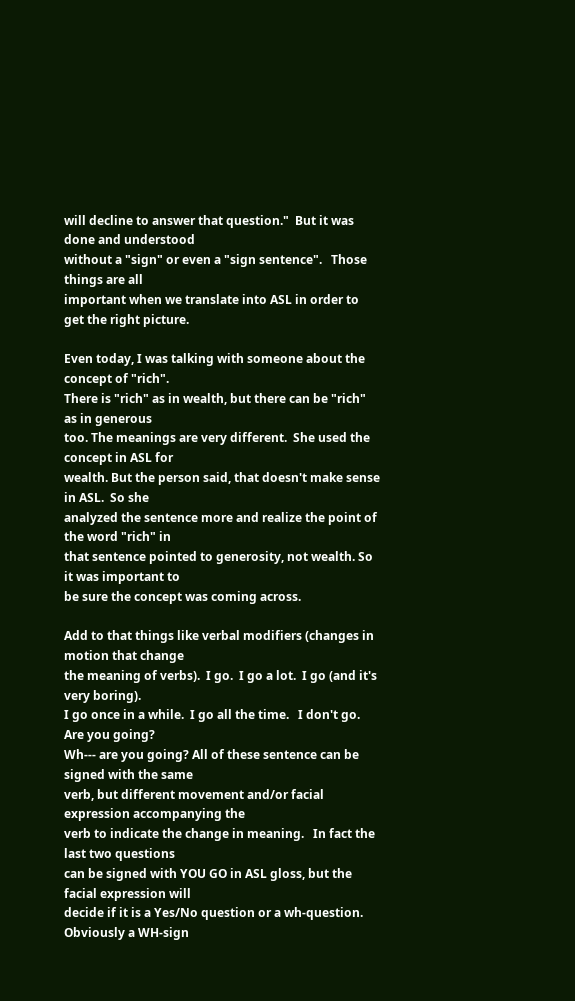will decline to answer that question."  But it was done and understood
without a "sign" or even a "sign sentence".   Those things are all
important when we translate into ASL in order to get the right picture.

Even today, I was talking with someone about the concept of "rich".
There is "rich" as in wealth, but there can be "rich" as in generous
too. The meanings are very different.  She used the concept in ASL for
wealth. But the person said, that doesn't make sense in ASL.  So she
analyzed the sentence more and realize the point of the word "rich" in
that sentence pointed to generosity, not wealth. So it was important to
be sure the concept was coming across.

Add to that things like verbal modifiers (changes in motion that change
the meaning of verbs).  I go.  I go a lot.  I go (and it's very boring).
I go once in a while.  I go all the time.   I don't go.  Are you going?
Wh--- are you going? All of these sentence can be signed with the same
verb, but different movement and/or facial expression accompanying the
verb to indicate the change in meaning.   In fact the last two questions
can be signed with YOU GO in ASL gloss, but the facial expression will
decide if it is a Yes/No question or a wh-question. Obviously a WH-sign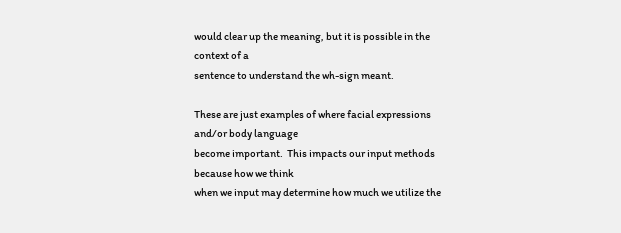would clear up the meaning, but it is possible in the context of a
sentence to understand the wh-sign meant.

These are just examples of where facial expressions and/or body language
become important.  This impacts our input methods because how we think
when we input may determine how much we utilize the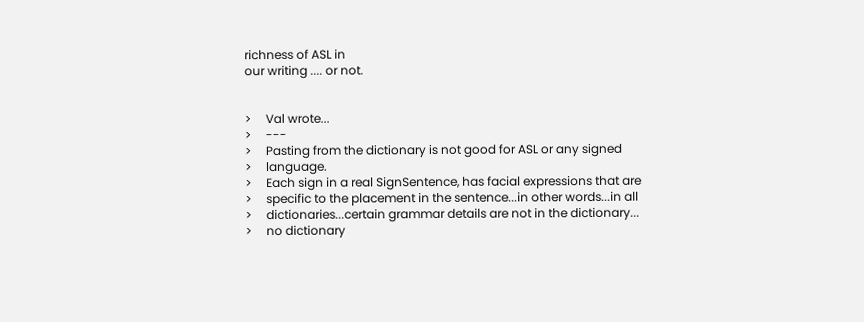richness of ASL in
our writing .... or not.


>     Val wrote...
>     ---
>     Pasting from the dictionary is not good for ASL or any signed
>     language.
>     Each sign in a real SignSentence, has facial expressions that are
>     specific to the placement in the sentence...in other words...in all
>     dictionaries...certain grammar details are not in the dictionary...
>     no dictionary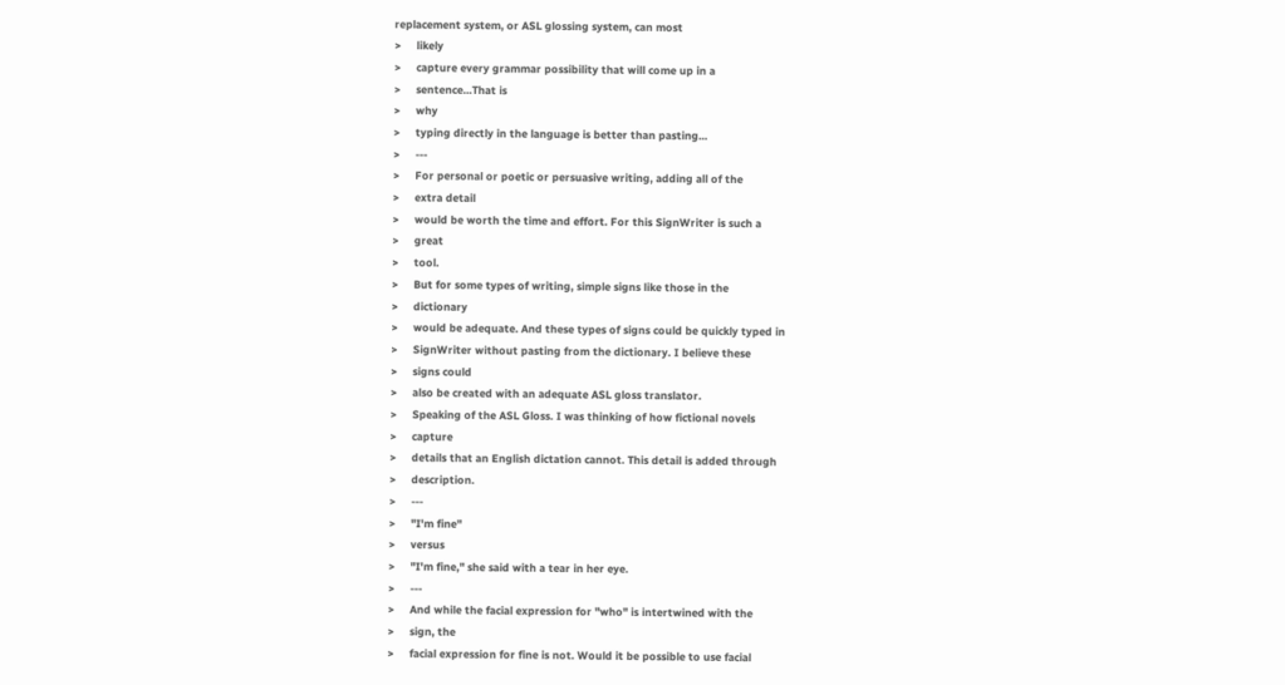replacement system, or ASL glossing system, can most
>     likely
>     capture every grammar possibility that will come up in a
>     sentence...That is
>     why
>     typing directly in the language is better than pasting...
>     ---
>     For personal or poetic or persuasive writing, adding all of the
>     extra detail
>     would be worth the time and effort. For this SignWriter is such a
>     great
>     tool.
>     But for some types of writing, simple signs like those in the
>     dictionary
>     would be adequate. And these types of signs could be quickly typed in
>     SignWriter without pasting from the dictionary. I believe these
>     signs could
>     also be created with an adequate ASL gloss translator.
>     Speaking of the ASL Gloss. I was thinking of how fictional novels
>     capture
>     details that an English dictation cannot. This detail is added through
>     description.
>     ---
>     "I'm fine"
>     versus
>     "I'm fine," she said with a tear in her eye.
>     ---
>     And while the facial expression for "who" is intertwined with the
>     sign, the
>     facial expression for fine is not. Would it be possible to use facial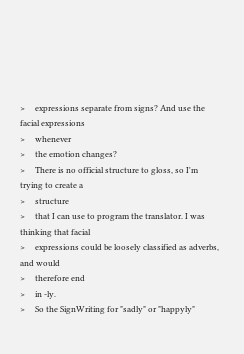>     expressions separate from signs? And use the facial expressions
>     whenever
>     the emotion changes?
>     There is no official structure to gloss, so I'm trying to create a
>     structure
>     that I can use to program the translator. I was thinking that facial
>     expressions could be loosely classified as adverbs, and would
>     therefore end
>     in -ly.
>     So the SignWriting for "sadly" or "happyly"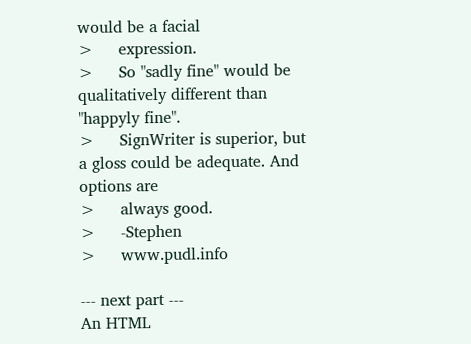would be a facial
>     expression.
>     So "sadly fine" would be qualitatively different than "happyly fine".
>     SignWriter is superior, but a gloss could be adequate. And options are
>     always good.
>     -Stephen
>     www.pudl.info

--- next part ---
An HTML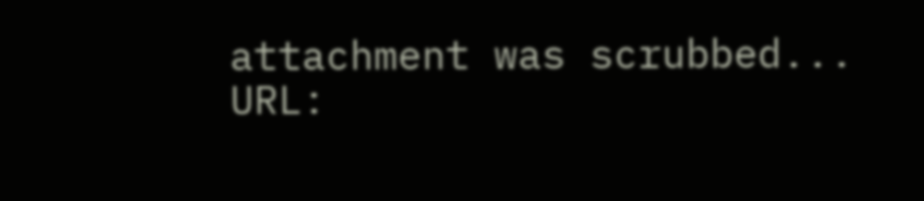attachment was scrubbed...
URL: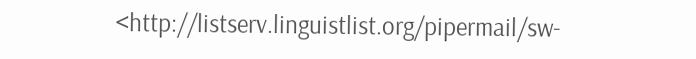<http://listserv.linguistlist.org/pipermail/sw-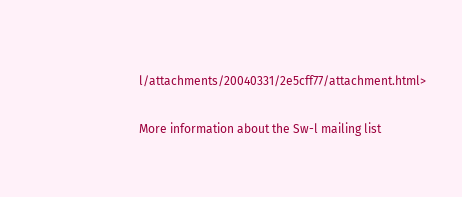l/attachments/20040331/2e5cff77/attachment.html>

More information about the Sw-l mailing list